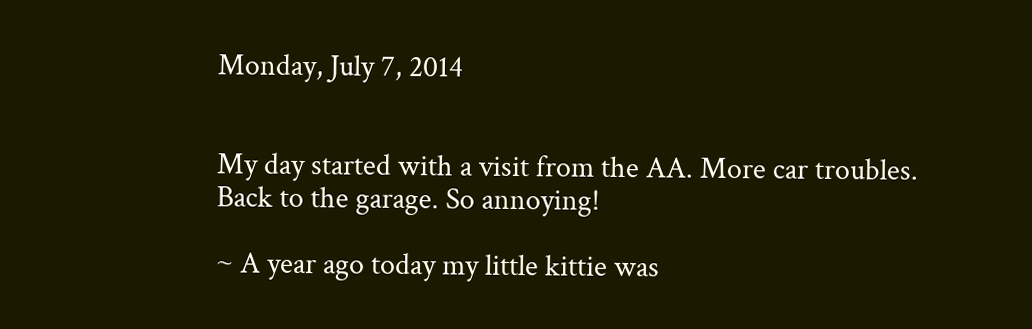Monday, July 7, 2014


My day started with a visit from the AA. More car troubles. Back to the garage. So annoying!

~ A year ago today my little kittie was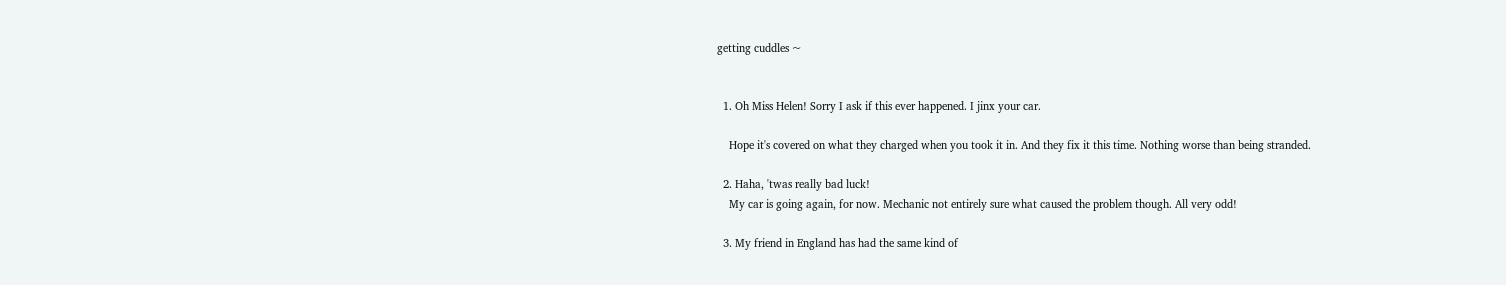getting cuddles ~


  1. Oh Miss Helen! Sorry I ask if this ever happened. I jinx your car.

    Hope it's covered on what they charged when you took it in. And they fix it this time. Nothing worse than being stranded.

  2. Haha, 'twas really bad luck!
    My car is going again, for now. Mechanic not entirely sure what caused the problem though. All very odd!

  3. My friend in England has had the same kind of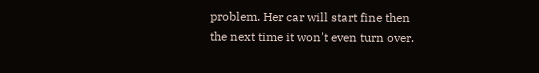problem. Her car will start fine then the next time it won't even turn over.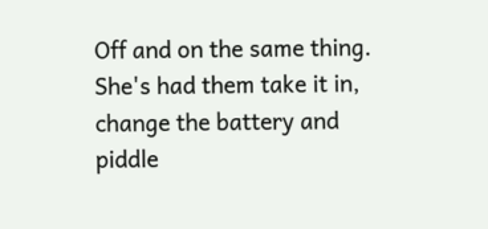Off and on the same thing. She's had them take it in, change the battery and piddle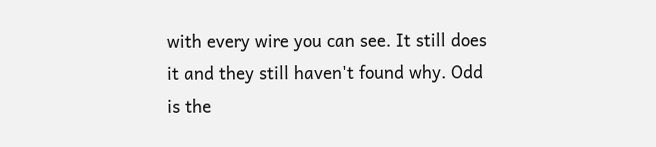with every wire you can see. It still does it and they still haven't found why. Odd is the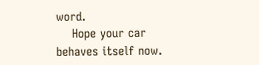word.
    Hope your car behaves itself now.